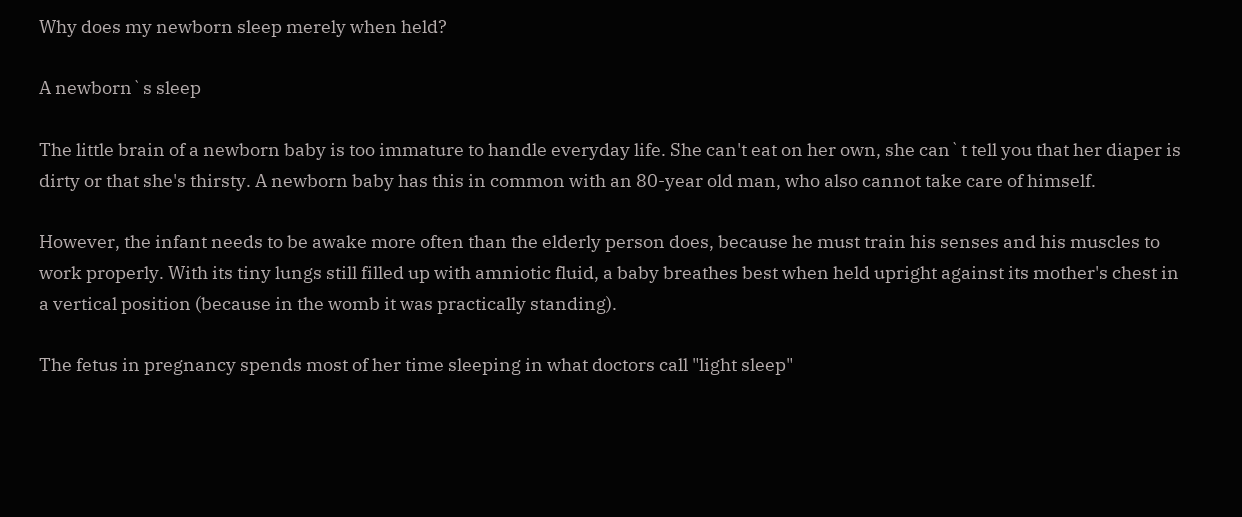Why does my newborn sleep merely when held?

A newborn`s sleep

The little brain of a newborn baby is too immature to handle everyday life. She can't eat on her own, she can`t tell you that her diaper is dirty or that she's thirsty. A newborn baby has this in common with an 80-year old man, who also cannot take care of himself.

However, the infant needs to be awake more often than the elderly person does, because he must train his senses and his muscles to work properly. With its tiny lungs still filled up with amniotic fluid, a baby breathes best when held upright against its mother's chest in a vertical position (because in the womb it was practically standing).

The fetus in pregnancy spends most of her time sleeping in what doctors call "light sleep"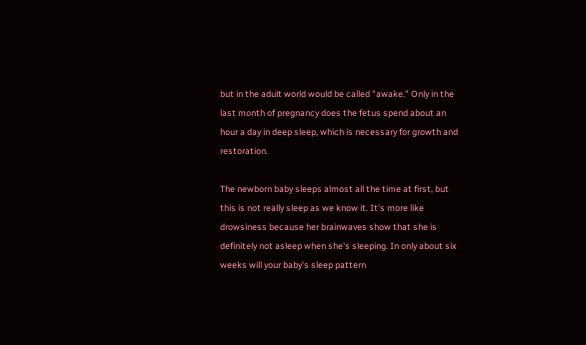but in the adult world would be called "awake." Only in the last month of pregnancy does the fetus spend about an hour a day in deep sleep, which is necessary for growth and restoration.

The newborn baby sleeps almost all the time at first, but this is not really sleep as we know it. It's more like drowsiness because her brainwaves show that she is definitely not asleep when she's sleeping. In only about six weeks will your baby's sleep pattern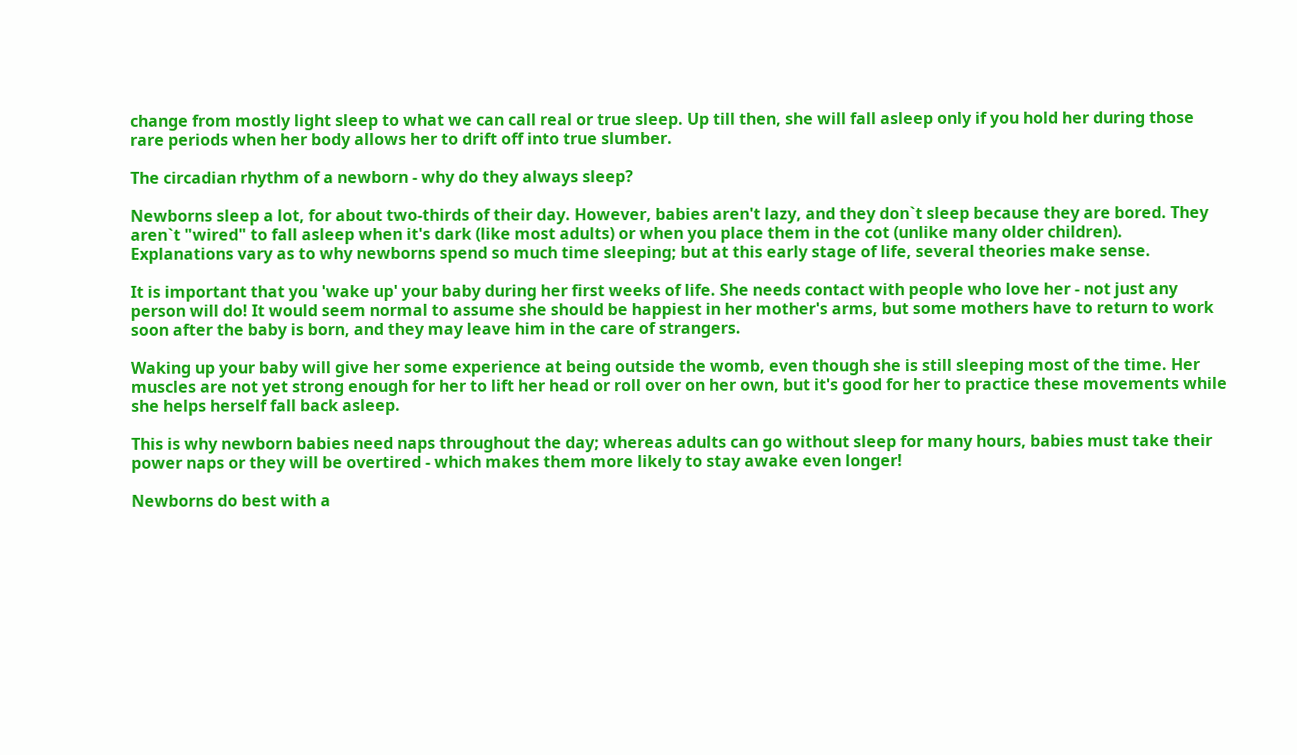change from mostly light sleep to what we can call real or true sleep. Up till then, she will fall asleep only if you hold her during those rare periods when her body allows her to drift off into true slumber.

The circadian rhythm of a newborn - why do they always sleep?

Newborns sleep a lot, for about two-thirds of their day. However, babies aren't lazy, and they don`t sleep because they are bored. They aren`t "wired" to fall asleep when it's dark (like most adults) or when you place them in the cot (unlike many older children). Explanations vary as to why newborns spend so much time sleeping; but at this early stage of life, several theories make sense.

It is important that you 'wake up' your baby during her first weeks of life. She needs contact with people who love her - not just any person will do! It would seem normal to assume she should be happiest in her mother's arms, but some mothers have to return to work soon after the baby is born, and they may leave him in the care of strangers.

Waking up your baby will give her some experience at being outside the womb, even though she is still sleeping most of the time. Her muscles are not yet strong enough for her to lift her head or roll over on her own, but it's good for her to practice these movements while she helps herself fall back asleep.

This is why newborn babies need naps throughout the day; whereas adults can go without sleep for many hours, babies must take their power naps or they will be overtired - which makes them more likely to stay awake even longer!

Newborns do best with a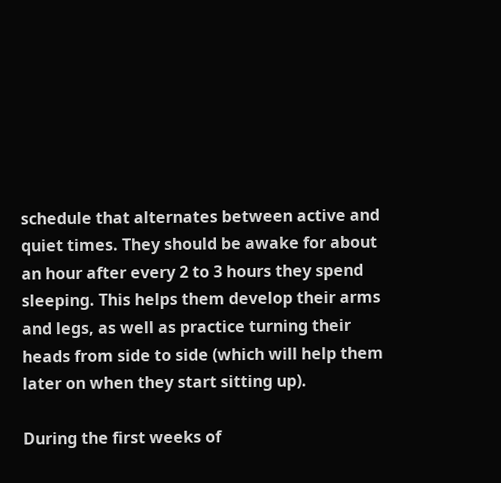schedule that alternates between active and quiet times. They should be awake for about an hour after every 2 to 3 hours they spend sleeping. This helps them develop their arms and legs, as well as practice turning their heads from side to side (which will help them later on when they start sitting up).

During the first weeks of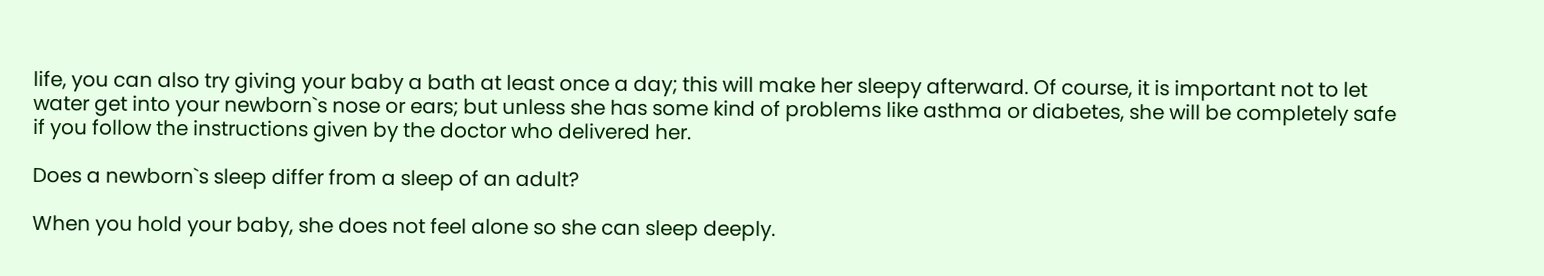life, you can also try giving your baby a bath at least once a day; this will make her sleepy afterward. Of course, it is important not to let water get into your newborn`s nose or ears; but unless she has some kind of problems like asthma or diabetes, she will be completely safe if you follow the instructions given by the doctor who delivered her.

Does a newborn`s sleep differ from a sleep of an adult?

When you hold your baby, she does not feel alone so she can sleep deeply.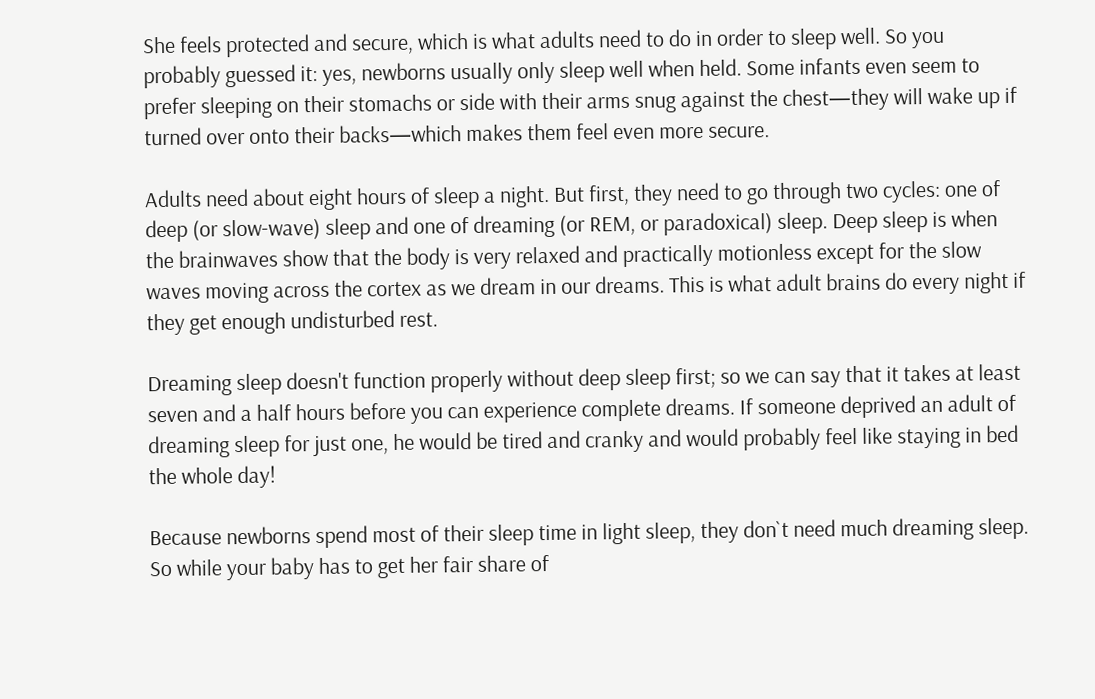She feels protected and secure, which is what adults need to do in order to sleep well. So you probably guessed it: yes, newborns usually only sleep well when held. Some infants even seem to prefer sleeping on their stomachs or side with their arms snug against the chest—they will wake up if turned over onto their backs—which makes them feel even more secure.

Adults need about eight hours of sleep a night. But first, they need to go through two cycles: one of deep (or slow-wave) sleep and one of dreaming (or REM, or paradoxical) sleep. Deep sleep is when the brainwaves show that the body is very relaxed and practically motionless except for the slow waves moving across the cortex as we dream in our dreams. This is what adult brains do every night if they get enough undisturbed rest.

Dreaming sleep doesn't function properly without deep sleep first; so we can say that it takes at least seven and a half hours before you can experience complete dreams. If someone deprived an adult of dreaming sleep for just one, he would be tired and cranky and would probably feel like staying in bed the whole day!

Because newborns spend most of their sleep time in light sleep, they don`t need much dreaming sleep. So while your baby has to get her fair share of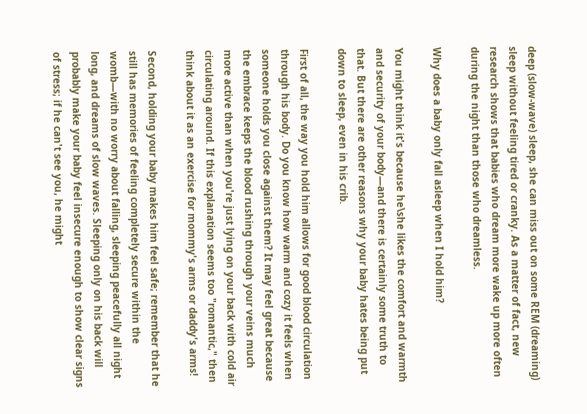deep (slow-wave) sleep, she can miss out on some REM (dreaming) sleep without feeling tired or cranky. As a matter of fact, new research shows that babies who dream more wake up more often during the night than those who dreamless.

Why does a baby only fall asleep when I hold him?

You might think it's because he\she likes the comfort and warmth and security of your body—and there is certainly some truth to that. But there are other reasons why your baby hates being put down to sleep, even in his crib.

First of all, the way you hold him allows for good blood circulation through his body. Do you know how warm and cozy it feels when someone holds you close against them? It may feel great because the embrace keeps the blood rushing through your veins much more active than when you're just lying on your back with cold air circulating around. If this explanation seems too "romantic," then think about it as an exercise for mommy's arms or daddy's arms!

Second, holding your baby makes him feel safe; remember that he still has memories of feeling completely secure within the womb—with no worry about falling, sleeping peacefully all night long, and dreams of slow waves. Sleeping only on his back will probably make your baby feel insecure enough to show clear signs of stress; if he can't see you, he might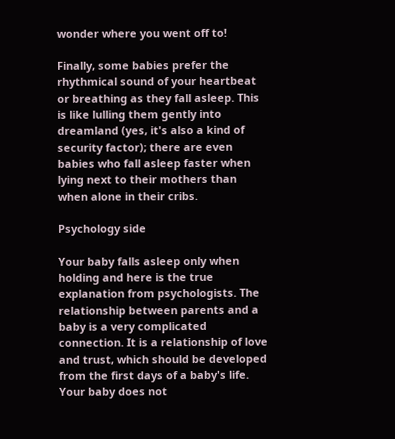wonder where you went off to!

Finally, some babies prefer the rhythmical sound of your heartbeat or breathing as they fall asleep. This is like lulling them gently into dreamland (yes, it's also a kind of security factor); there are even babies who fall asleep faster when lying next to their mothers than when alone in their cribs.

Psychology side

Your baby falls asleep only when holding and here is the true explanation from psychologists. The relationship between parents and a baby is a very complicated connection. It is a relationship of love and trust, which should be developed from the first days of a baby's life. Your baby does not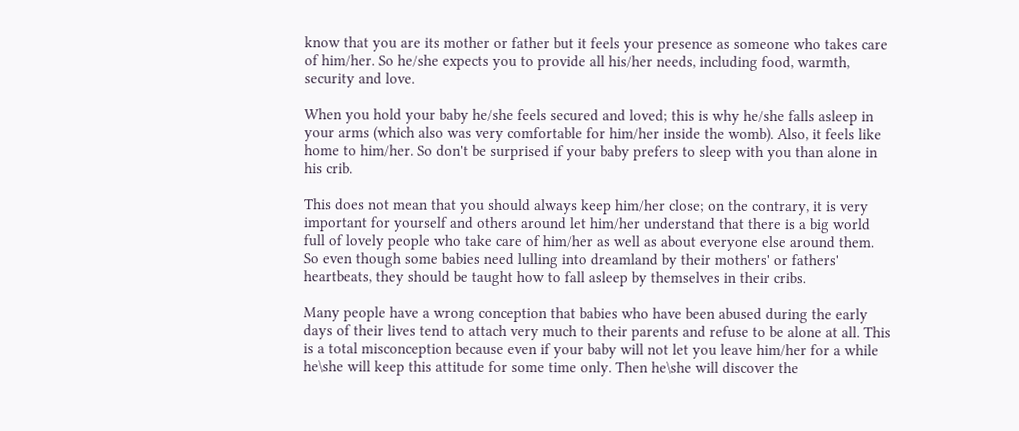know that you are its mother or father but it feels your presence as someone who takes care of him/her. So he/she expects you to provide all his/her needs, including food, warmth, security and love.

When you hold your baby he/she feels secured and loved; this is why he/she falls asleep in your arms (which also was very comfortable for him/her inside the womb). Also, it feels like home to him/her. So don't be surprised if your baby prefers to sleep with you than alone in his crib.

This does not mean that you should always keep him/her close; on the contrary, it is very important for yourself and others around let him/her understand that there is a big world full of lovely people who take care of him/her as well as about everyone else around them. So even though some babies need lulling into dreamland by their mothers' or fathers' heartbeats, they should be taught how to fall asleep by themselves in their cribs.

Many people have a wrong conception that babies who have been abused during the early days of their lives tend to attach very much to their parents and refuse to be alone at all. This is a total misconception because even if your baby will not let you leave him/her for a while he\she will keep this attitude for some time only. Then he\she will discover the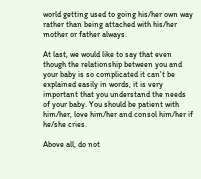world getting used to going his/her own way rather than being attached with his/her mother or father always.

At last, we would like to say that even though the relationship between you and your baby is so complicated it can't be explained easily in words, it is very important that you understand the needs of your baby. You should be patient with him/her, love him/her and consol him/her if he/she cries.

Above all, do not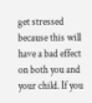get stressed because this will have a bad effect on both you and your child. If you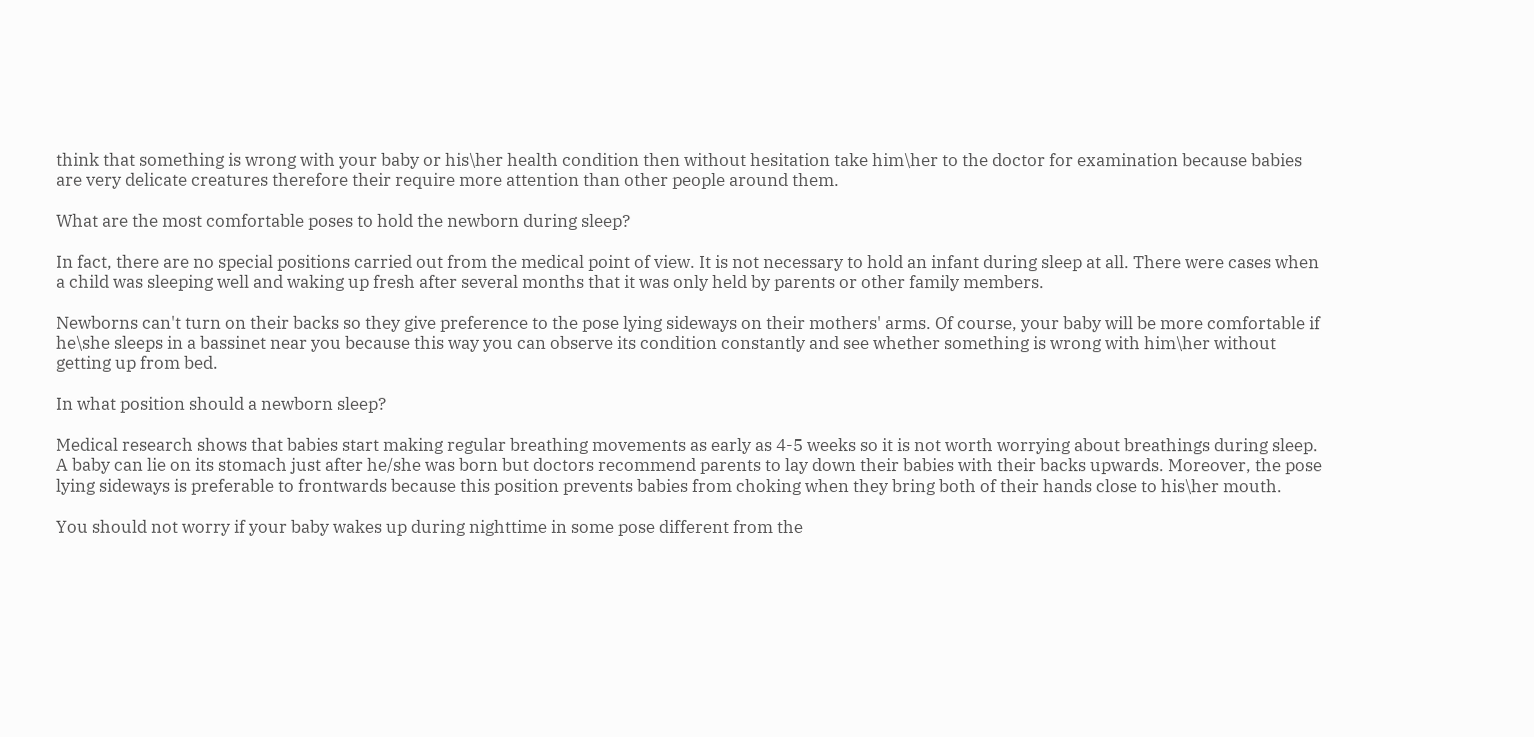think that something is wrong with your baby or his\her health condition then without hesitation take him\her to the doctor for examination because babies are very delicate creatures therefore their require more attention than other people around them.

What are the most comfortable poses to hold the newborn during sleep?

In fact, there are no special positions carried out from the medical point of view. It is not necessary to hold an infant during sleep at all. There were cases when a child was sleeping well and waking up fresh after several months that it was only held by parents or other family members.

Newborns can't turn on their backs so they give preference to the pose lying sideways on their mothers' arms. Of course, your baby will be more comfortable if he\she sleeps in a bassinet near you because this way you can observe its condition constantly and see whether something is wrong with him\her without getting up from bed.

In what position should a newborn sleep?

Medical research shows that babies start making regular breathing movements as early as 4-5 weeks so it is not worth worrying about breathings during sleep. A baby can lie on its stomach just after he/she was born but doctors recommend parents to lay down their babies with their backs upwards. Moreover, the pose lying sideways is preferable to frontwards because this position prevents babies from choking when they bring both of their hands close to his\her mouth.

You should not worry if your baby wakes up during nighttime in some pose different from the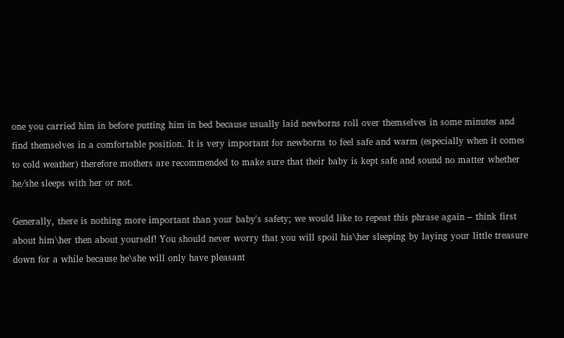one you carried him in before putting him in bed because usually laid newborns roll over themselves in some minutes and find themselves in a comfortable position. It is very important for newborns to feel safe and warm (especially when it comes to cold weather) therefore mothers are recommended to make sure that their baby is kept safe and sound no matter whether he/she sleeps with her or not.

Generally, there is nothing more important than your baby's safety; we would like to repeat this phrase again – think first about him\her then about yourself! You should never worry that you will spoil his\her sleeping by laying your little treasure down for a while because he\she will only have pleasant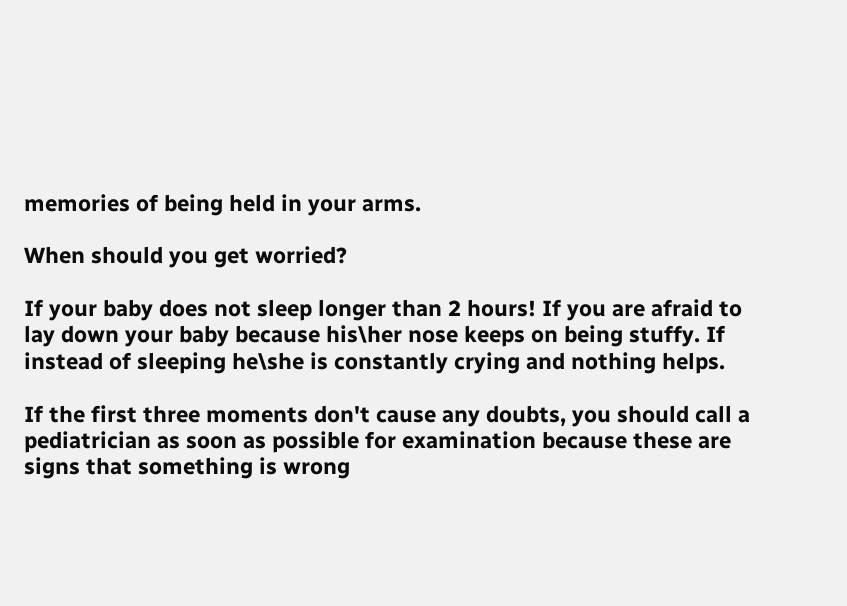memories of being held in your arms.

When should you get worried?

If your baby does not sleep longer than 2 hours! If you are afraid to lay down your baby because his\her nose keeps on being stuffy. If instead of sleeping he\she is constantly crying and nothing helps.

If the first three moments don't cause any doubts, you should call a pediatrician as soon as possible for examination because these are signs that something is wrong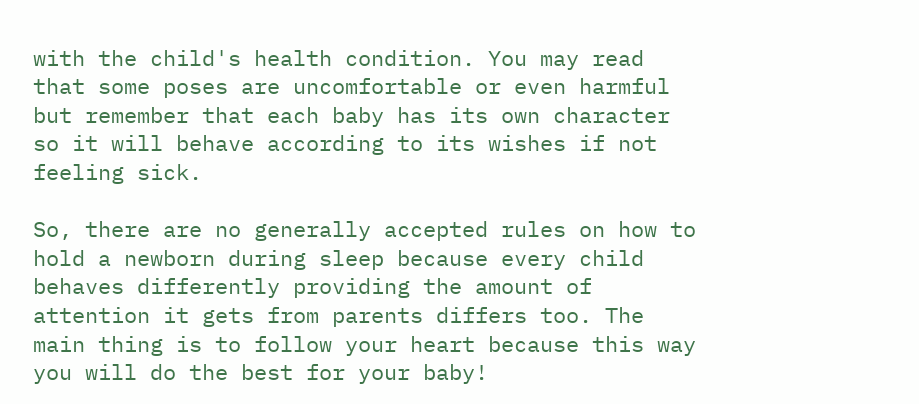with the child's health condition. You may read that some poses are uncomfortable or even harmful but remember that each baby has its own character so it will behave according to its wishes if not feeling sick.

So, there are no generally accepted rules on how to hold a newborn during sleep because every child behaves differently providing the amount of attention it gets from parents differs too. The main thing is to follow your heart because this way you will do the best for your baby!